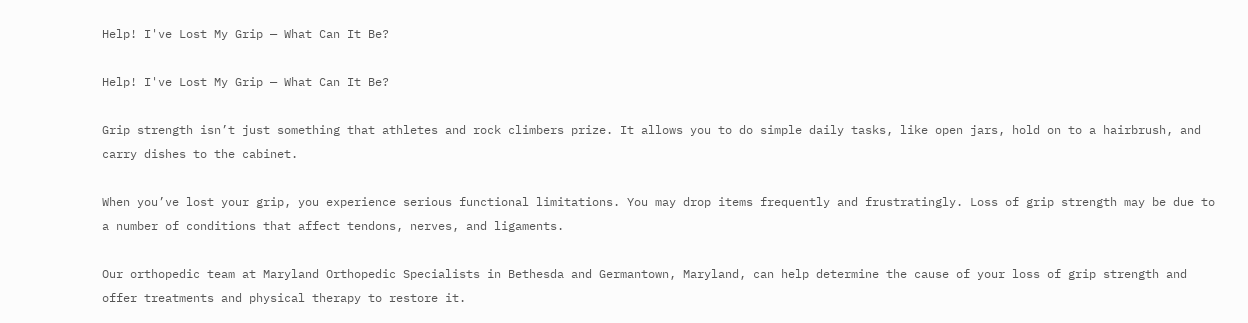Help! I've Lost My Grip — What Can It Be?

Help! I've Lost My Grip — What Can It Be?

Grip strength isn’t just something that athletes and rock climbers prize. It allows you to do simple daily tasks, like open jars, hold on to a hairbrush, and carry dishes to the cabinet.

When you’ve lost your grip, you experience serious functional limitations. You may drop items frequently and frustratingly. Loss of grip strength may be due to a number of conditions that affect tendons, nerves, and ligaments.

Our orthopedic team at Maryland Orthopedic Specialists in Bethesda and Germantown, Maryland, can help determine the cause of your loss of grip strength and offer treatments and physical therapy to restore it.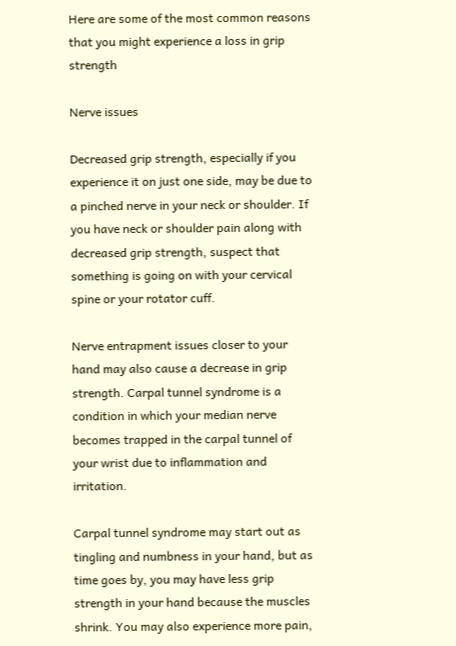Here are some of the most common reasons that you might experience a loss in grip strength

Nerve issues

Decreased grip strength, especially if you experience it on just one side, may be due to a pinched nerve in your neck or shoulder. If you have neck or shoulder pain along with decreased grip strength, suspect that something is going on with your cervical spine or your rotator cuff.

Nerve entrapment issues closer to your hand may also cause a decrease in grip strength. Carpal tunnel syndrome is a condition in which your median nerve becomes trapped in the carpal tunnel of your wrist due to inflammation and irritation.

Carpal tunnel syndrome may start out as tingling and numbness in your hand, but as time goes by, you may have less grip strength in your hand because the muscles shrink. You may also experience more pain,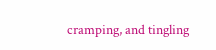cramping, and tingling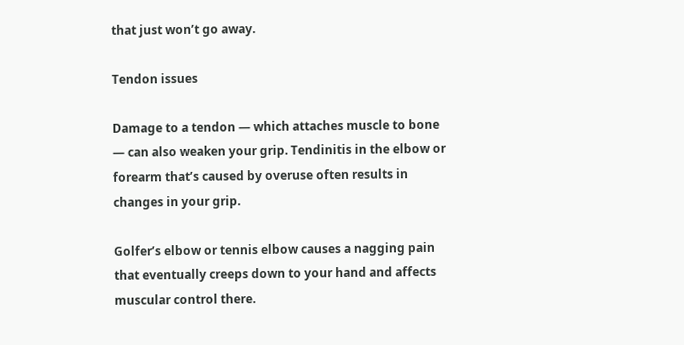that just won’t go away.

Tendon issues

Damage to a tendon — which attaches muscle to bone — can also weaken your grip. Tendinitis in the elbow or forearm that’s caused by overuse often results in changes in your grip.

Golfer’s elbow or tennis elbow causes a nagging pain that eventually creeps down to your hand and affects muscular control there.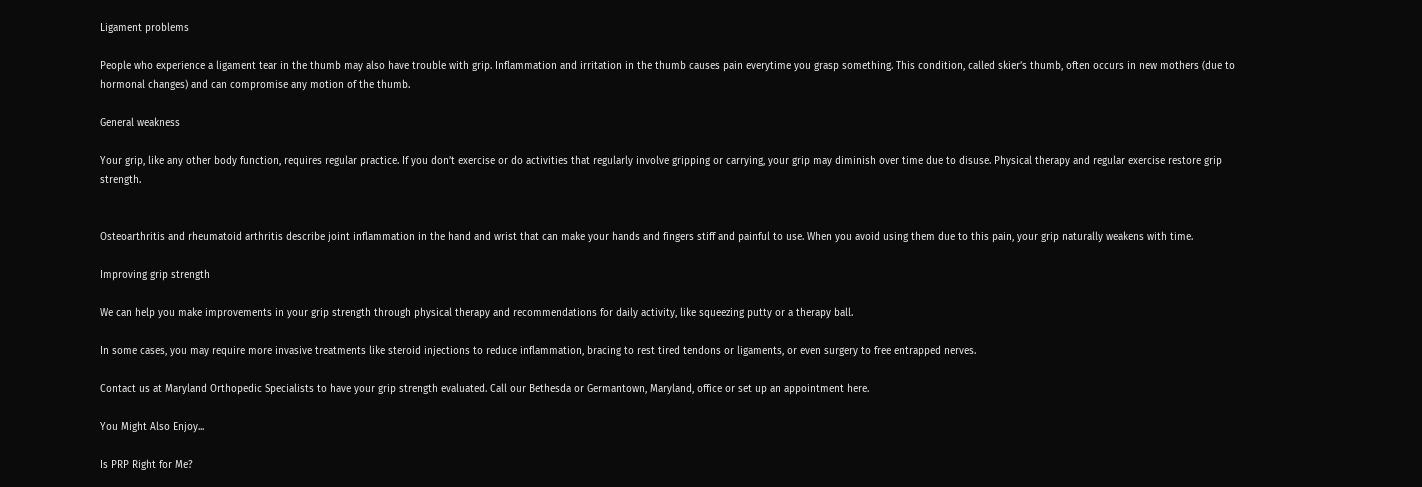Ligament problems

People who experience a ligament tear in the thumb may also have trouble with grip. Inflammation and irritation in the thumb causes pain everytime you grasp something. This condition, called skier’s thumb, often occurs in new mothers (due to hormonal changes) and can compromise any motion of the thumb.

General weakness

Your grip, like any other body function, requires regular practice. If you don’t exercise or do activities that regularly involve gripping or carrying, your grip may diminish over time due to disuse. Physical therapy and regular exercise restore grip strength.


Osteoarthritis and rheumatoid arthritis describe joint inflammation in the hand and wrist that can make your hands and fingers stiff and painful to use. When you avoid using them due to this pain, your grip naturally weakens with time.

Improving grip strength

We can help you make improvements in your grip strength through physical therapy and recommendations for daily activity, like squeezing putty or a therapy ball.

In some cases, you may require more invasive treatments like steroid injections to reduce inflammation, bracing to rest tired tendons or ligaments, or even surgery to free entrapped nerves.

Contact us at Maryland Orthopedic Specialists to have your grip strength evaluated. Call our Bethesda or Germantown, Maryland, office or set up an appointment here.

You Might Also Enjoy...

Is PRP Right for Me?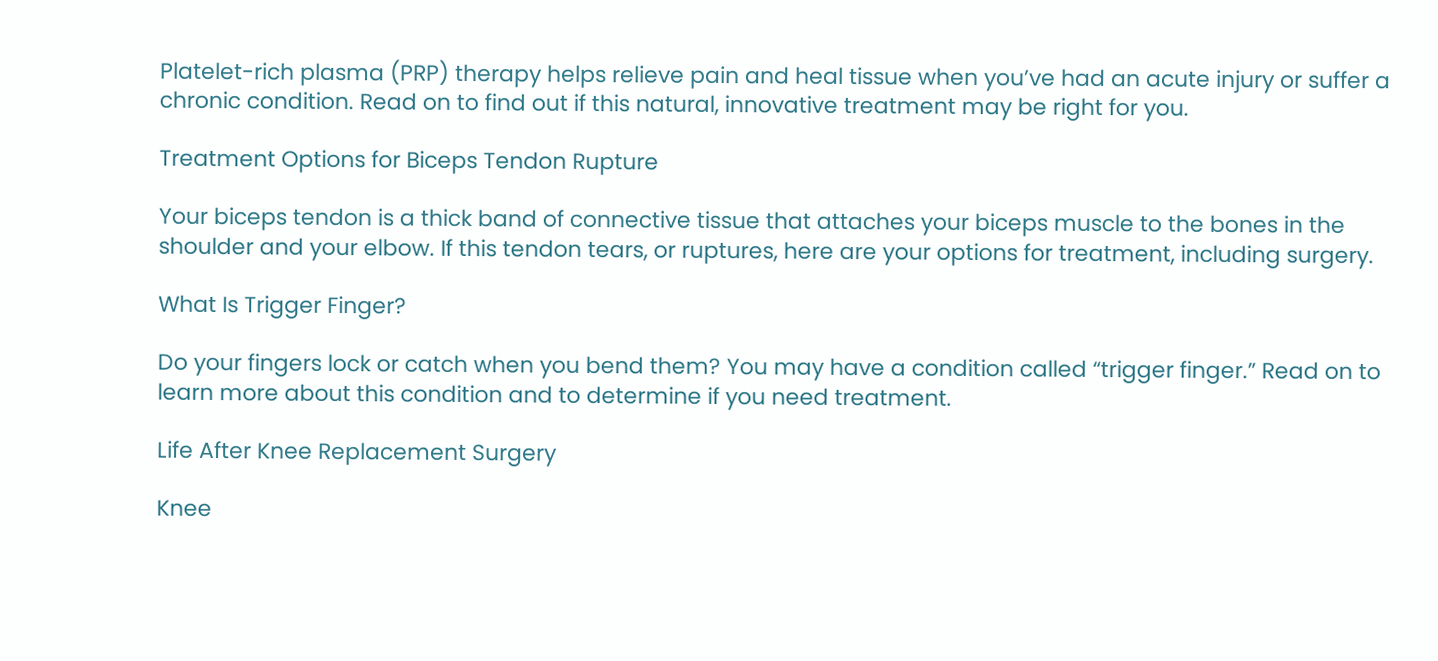Platelet-rich plasma (PRP) therapy helps relieve pain and heal tissue when you’ve had an acute injury or suffer a chronic condition. Read on to find out if this natural, innovative treatment may be right for you.

Treatment Options for Biceps Tendon Rupture

Your biceps tendon is a thick band of connective tissue that attaches your biceps muscle to the bones in the shoulder and your elbow. If this tendon tears, or ruptures, here are your options for treatment, including surgery.

What Is Trigger Finger?

Do your fingers lock or catch when you bend them? You may have a condition called “trigger finger.” Read on to learn more about this condition and to determine if you need treatment.

Life After Knee Replacement Surgery

Knee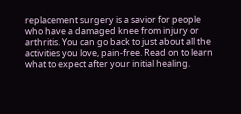replacement surgery is a savior for people who have a damaged knee from injury or arthritis. You can go back to just about all the activities you love, pain-free. Read on to learn what to expect after your initial healing.